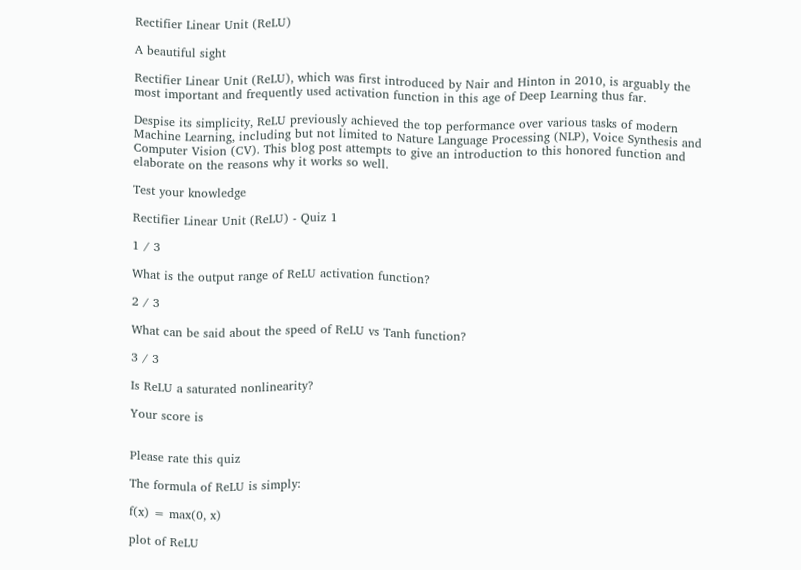Rectifier Linear Unit (ReLU)

A beautiful sight

Rectifier Linear Unit (ReLU), which was first introduced by Nair and Hinton in 2010, is arguably the most important and frequently used activation function in this age of Deep Learning thus far.

Despise its simplicity, ReLU previously achieved the top performance over various tasks of modern Machine Learning, including but not limited to Nature Language Processing (NLP), Voice Synthesis and Computer Vision (CV). This blog post attempts to give an introduction to this honored function and elaborate on the reasons why it works so well.

Test your knowledge

Rectifier Linear Unit (ReLU) - Quiz 1

1 / 3

What is the output range of ReLU activation function?

2 / 3

What can be said about the speed of ReLU vs Tanh function?

3 / 3

Is ReLU a saturated nonlinearity?

Your score is


Please rate this quiz

The formula of ReLU is simply:

f(x) = max(0, x)

plot of ReLU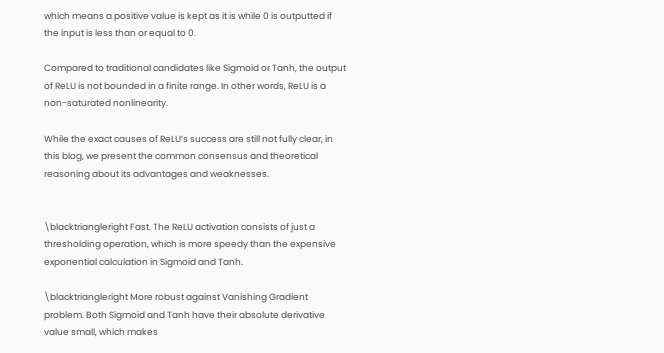which means a positive value is kept as it is while 0 is outputted if the input is less than or equal to 0.

Compared to traditional candidates like Sigmoid or Tanh, the output of ReLU is not bounded in a finite range. In other words, ReLU is a non-saturated nonlinearity.

While the exact causes of ReLU’s success are still not fully clear, in this blog, we present the common consensus and theoretical reasoning about its advantages and weaknesses.


\blacktriangleright Fast. The ReLU activation consists of just a thresholding operation, which is more speedy than the expensive exponential calculation in Sigmoid and Tanh.

\blacktriangleright More robust against Vanishing Gradient problem. Both Sigmoid and Tanh have their absolute derivative value small, which makes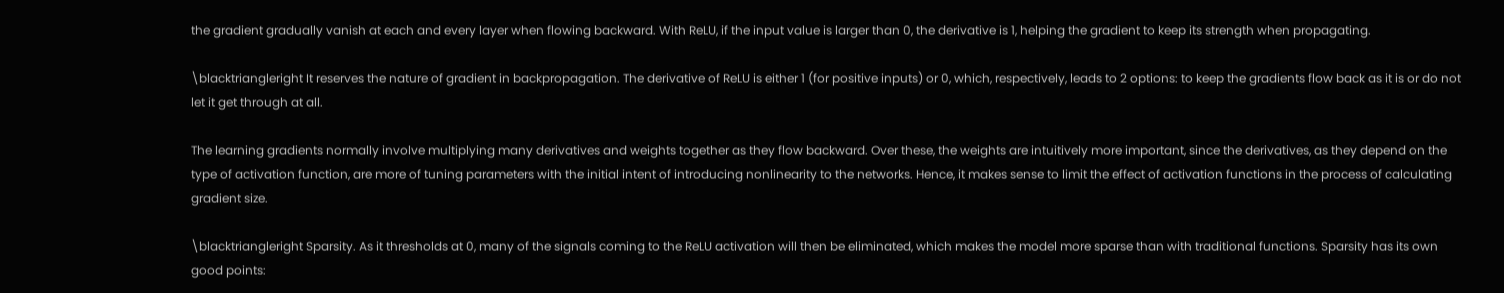the gradient gradually vanish at each and every layer when flowing backward. With ReLU, if the input value is larger than 0, the derivative is 1, helping the gradient to keep its strength when propagating.

\blacktriangleright It reserves the nature of gradient in backpropagation. The derivative of ReLU is either 1 (for positive inputs) or 0, which, respectively, leads to 2 options: to keep the gradients flow back as it is or do not let it get through at all.

The learning gradients normally involve multiplying many derivatives and weights together as they flow backward. Over these, the weights are intuitively more important, since the derivatives, as they depend on the type of activation function, are more of tuning parameters with the initial intent of introducing nonlinearity to the networks. Hence, it makes sense to limit the effect of activation functions in the process of calculating gradient size.

\blacktriangleright Sparsity. As it thresholds at 0, many of the signals coming to the ReLU activation will then be eliminated, which makes the model more sparse than with traditional functions. Sparsity has its own good points: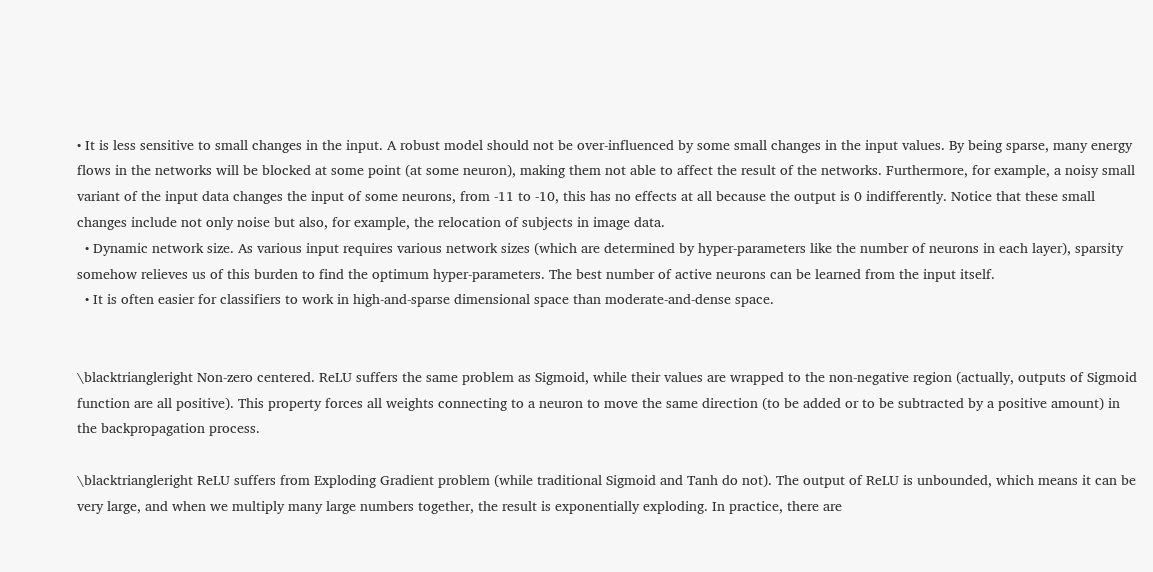• It is less sensitive to small changes in the input. A robust model should not be over-influenced by some small changes in the input values. By being sparse, many energy flows in the networks will be blocked at some point (at some neuron), making them not able to affect the result of the networks. Furthermore, for example, a noisy small variant of the input data changes the input of some neurons, from -11 to -10, this has no effects at all because the output is 0 indifferently. Notice that these small changes include not only noise but also, for example, the relocation of subjects in image data.
  • Dynamic network size. As various input requires various network sizes (which are determined by hyper-parameters like the number of neurons in each layer), sparsity somehow relieves us of this burden to find the optimum hyper-parameters. The best number of active neurons can be learned from the input itself.
  • It is often easier for classifiers to work in high-and-sparse dimensional space than moderate-and-dense space.


\blacktriangleright Non-zero centered. ReLU suffers the same problem as Sigmoid, while their values are wrapped to the non-negative region (actually, outputs of Sigmoid function are all positive). This property forces all weights connecting to a neuron to move the same direction (to be added or to be subtracted by a positive amount) in the backpropagation process.

\blacktriangleright ReLU suffers from Exploding Gradient problem (while traditional Sigmoid and Tanh do not). The output of ReLU is unbounded, which means it can be very large, and when we multiply many large numbers together, the result is exponentially exploding. In practice, there are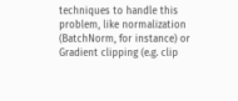techniques to handle this problem, like normalization (BatchNorm, for instance) or Gradient clipping (e.g. clip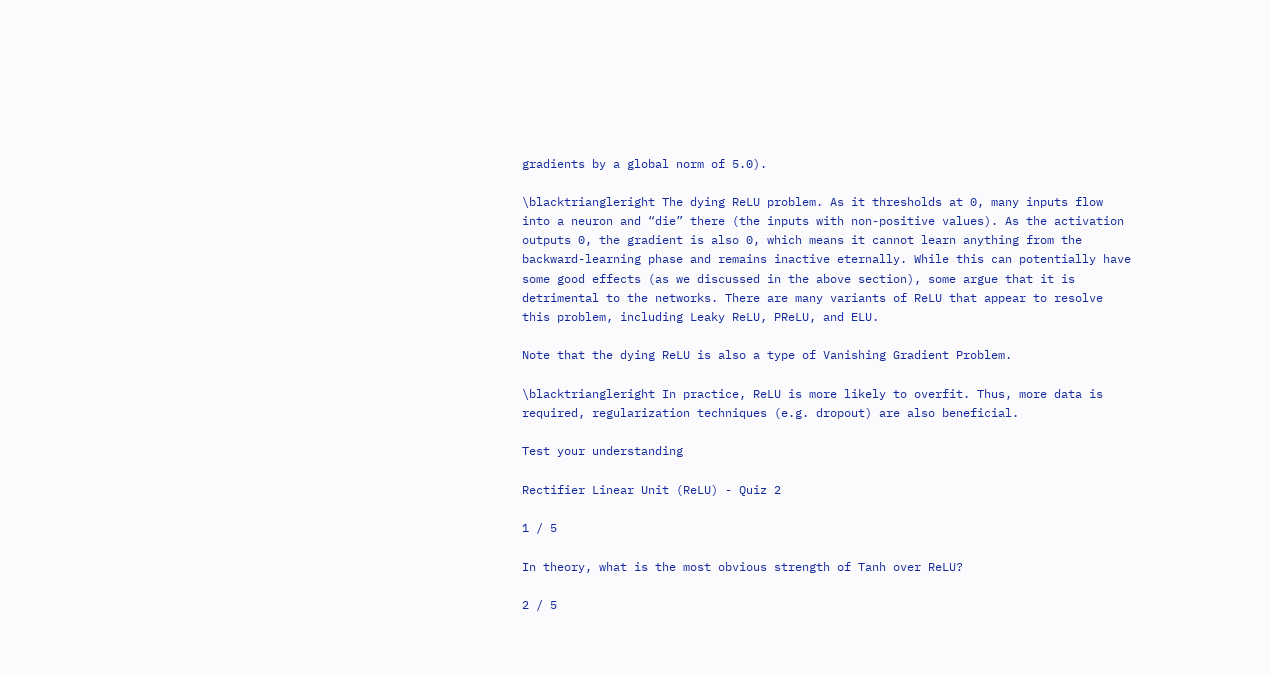gradients by a global norm of 5.0).

\blacktriangleright The dying ReLU problem. As it thresholds at 0, many inputs flow into a neuron and “die” there (the inputs with non-positive values). As the activation outputs 0, the gradient is also 0, which means it cannot learn anything from the backward-learning phase and remains inactive eternally. While this can potentially have some good effects (as we discussed in the above section), some argue that it is detrimental to the networks. There are many variants of ReLU that appear to resolve this problem, including Leaky ReLU, PReLU, and ELU.

Note that the dying ReLU is also a type of Vanishing Gradient Problem.

\blacktriangleright In practice, ReLU is more likely to overfit. Thus, more data is required, regularization techniques (e.g. dropout) are also beneficial.

Test your understanding

Rectifier Linear Unit (ReLU) - Quiz 2

1 / 5

In theory, what is the most obvious strength of Tanh over ReLU?

2 / 5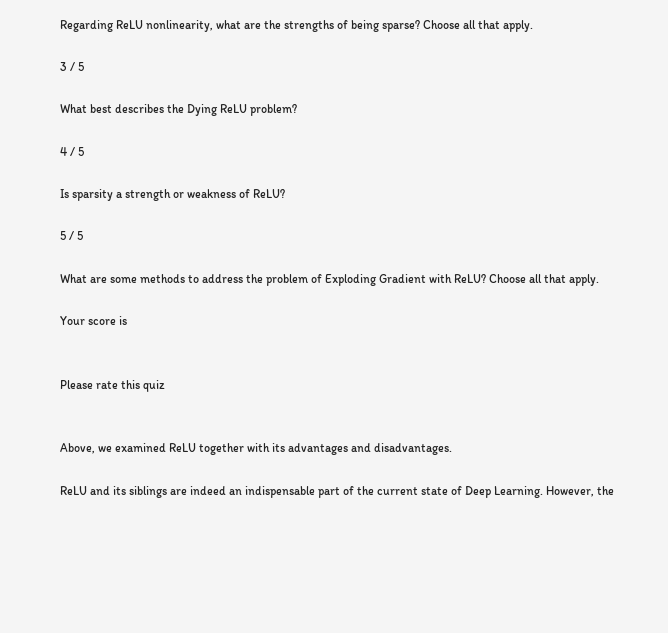Regarding ReLU nonlinearity, what are the strengths of being sparse? Choose all that apply.

3 / 5

What best describes the Dying ReLU problem?

4 / 5

Is sparsity a strength or weakness of ReLU?

5 / 5

What are some methods to address the problem of Exploding Gradient with ReLU? Choose all that apply.

Your score is


Please rate this quiz


Above, we examined ReLU together with its advantages and disadvantages.

ReLU and its siblings are indeed an indispensable part of the current state of Deep Learning. However, the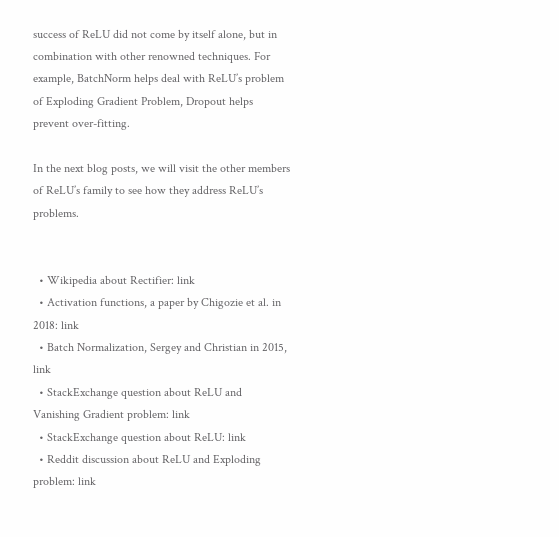success of ReLU did not come by itself alone, but in combination with other renowned techniques. For example, BatchNorm helps deal with ReLU’s problem of Exploding Gradient Problem, Dropout helps prevent over-fitting.

In the next blog posts, we will visit the other members of ReLU’s family to see how they address ReLU’s problems.


  • Wikipedia about Rectifier: link
  • Activation functions, a paper by Chigozie et al. in 2018: link
  • Batch Normalization, Sergey and Christian in 2015, link
  • StackExchange question about ReLU and Vanishing Gradient problem: link
  • StackExchange question about ReLU: link
  • Reddit discussion about ReLU and Exploding problem: link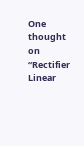One thought on “Rectifier Linear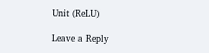Unit (ReLU)

Leave a Reply